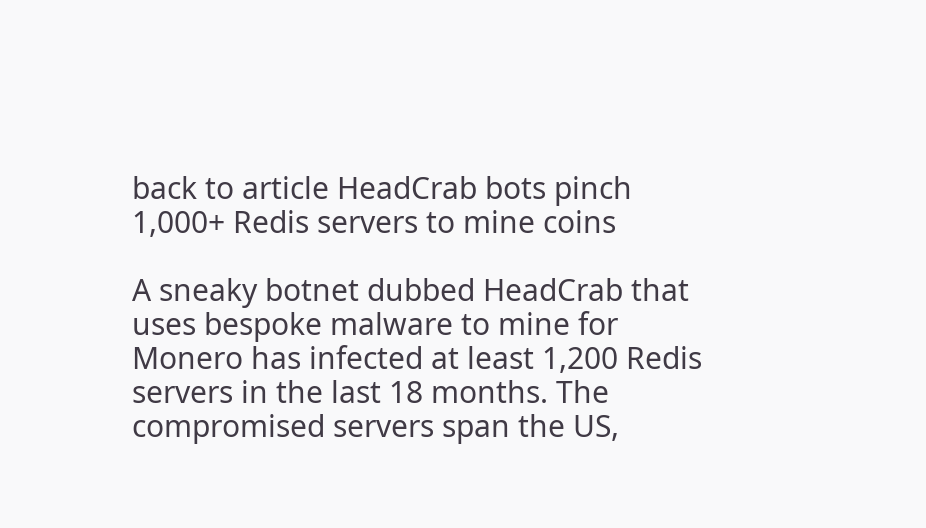back to article HeadCrab bots pinch 1,000+ Redis servers to mine coins

A sneaky botnet dubbed HeadCrab that uses bespoke malware to mine for Monero has infected at least 1,200 Redis servers in the last 18 months. The compromised servers span the US,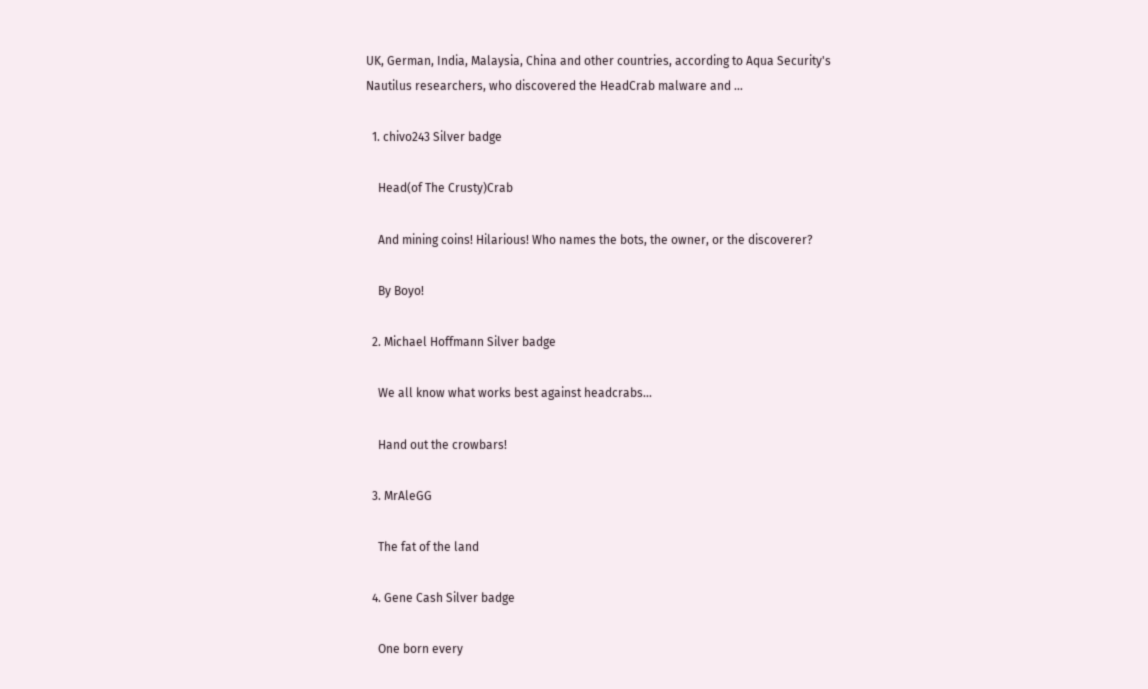UK, German, India, Malaysia, China and other countries, according to Aqua Security's Nautilus researchers, who discovered the HeadCrab malware and …

  1. chivo243 Silver badge

    Head(of The Crusty)Crab

    And mining coins! Hilarious! Who names the bots, the owner, or the discoverer?

    By Boyo!

  2. Michael Hoffmann Silver badge

    We all know what works best against headcrabs...

    Hand out the crowbars!

  3. MrAleGG

    The fat of the land

  4. Gene Cash Silver badge

    One born every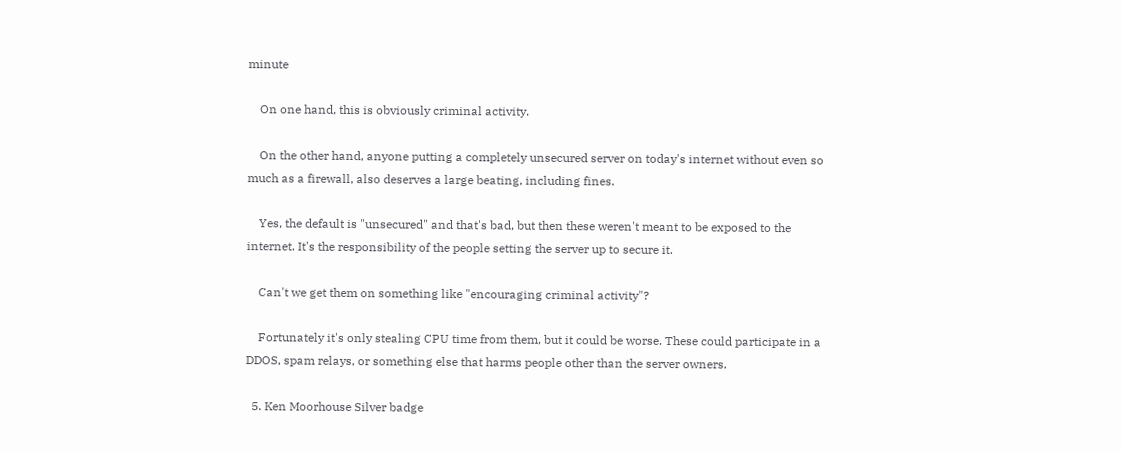minute

    On one hand, this is obviously criminal activity.

    On the other hand, anyone putting a completely unsecured server on today's internet without even so much as a firewall, also deserves a large beating, including fines.

    Yes, the default is "unsecured" and that's bad, but then these weren't meant to be exposed to the internet. It's the responsibility of the people setting the server up to secure it.

    Can't we get them on something like "encouraging criminal activity"?

    Fortunately it's only stealing CPU time from them, but it could be worse. These could participate in a DDOS, spam relays, or something else that harms people other than the server owners.

  5. Ken Moorhouse Silver badge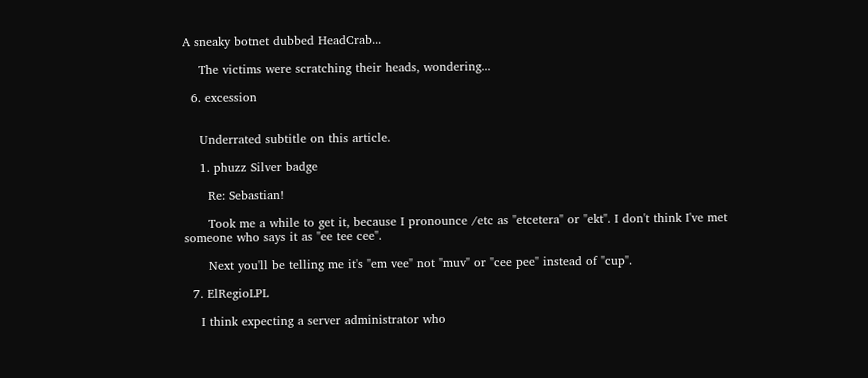A sneaky botnet dubbed HeadCrab...

    The victims were scratching their heads, wondering...

  6. excession


    Underrated subtitle on this article.

    1. phuzz Silver badge

      Re: Sebastian!

      Took me a while to get it, because I pronounce /etc as "etcetera" or "ekt". I don't think I've met someone who says it as "ee tee cee".

      Next you'll be telling me it's "em vee" not "muv" or "cee pee" instead of "cup".

  7. ElRegioLPL

    I think expecting a server administrator who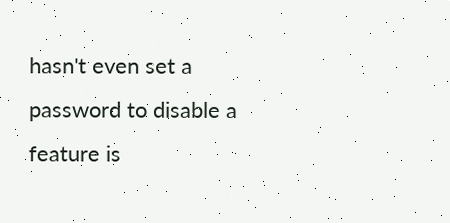hasn't even set a password to disable a feature is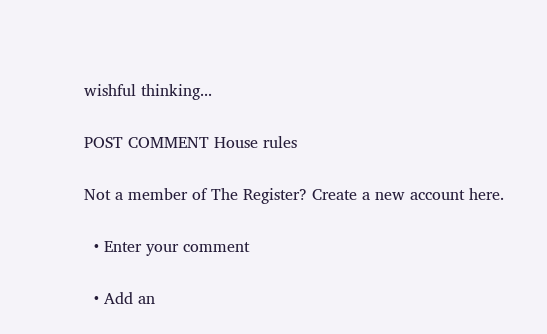wishful thinking...

POST COMMENT House rules

Not a member of The Register? Create a new account here.

  • Enter your comment

  • Add an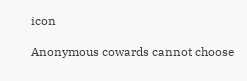icon

Anonymous cowards cannot choose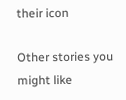their icon

Other stories you might like